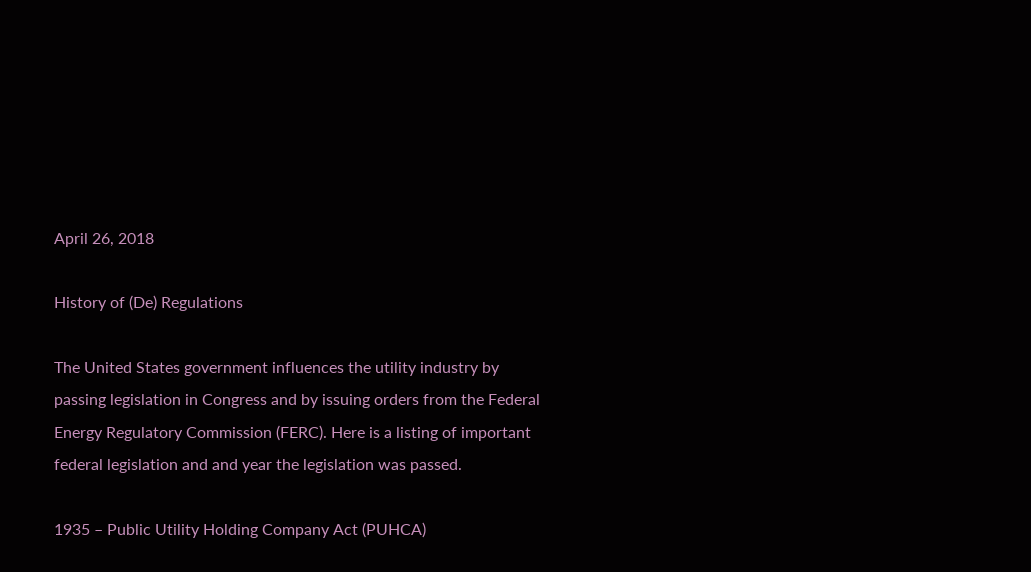April 26, 2018

History of (De) Regulations

The United States government influences the utility industry by passing legislation in Congress and by issuing orders from the Federal Energy Regulatory Commission (FERC). Here is a listing of important federal legislation and and year the legislation was passed.

1935 – Public Utility Holding Company Act (PUHCA)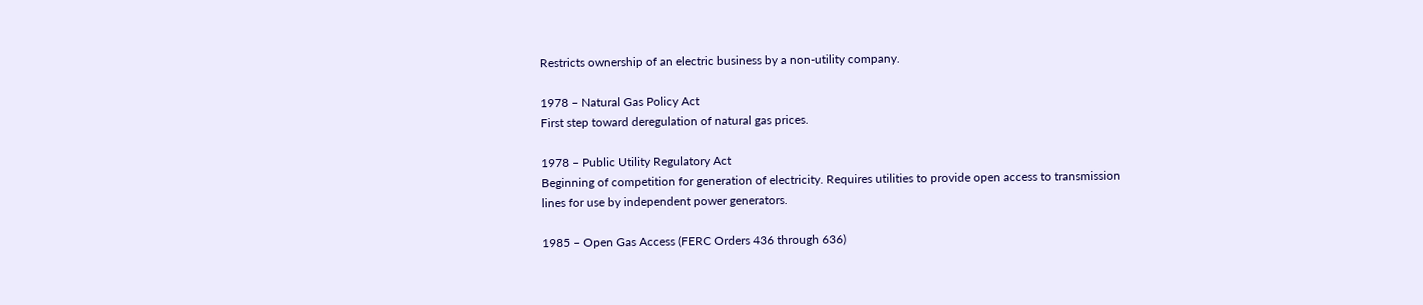Restricts ownership of an electric business by a non-utility company.

1978 – Natural Gas Policy Act
First step toward deregulation of natural gas prices.

1978 – Public Utility Regulatory Act
Beginning of competition for generation of electricity. Requires utilities to provide open access to transmission lines for use by independent power generators.

1985 – Open Gas Access (FERC Orders 436 through 636)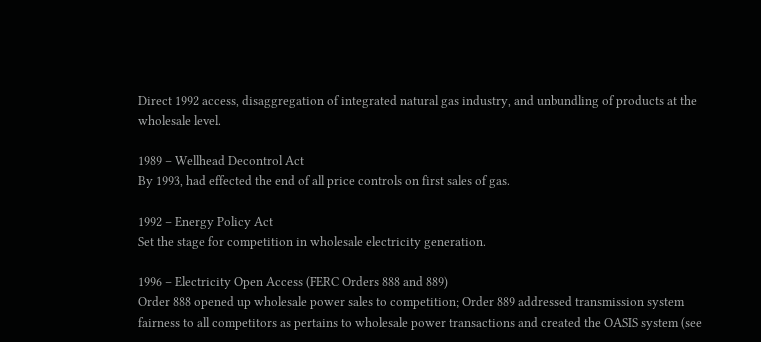Direct 1992 access, disaggregation of integrated natural gas industry, and unbundling of products at the wholesale level.

1989 – Wellhead Decontrol Act
By 1993, had effected the end of all price controls on first sales of gas.

1992 – Energy Policy Act
Set the stage for competition in wholesale electricity generation.

1996 – Electricity Open Access (FERC Orders 888 and 889)
Order 888 opened up wholesale power sales to competition; Order 889 addressed transmission system fairness to all competitors as pertains to wholesale power transactions and created the OASIS system (see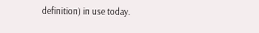definition) in use today.